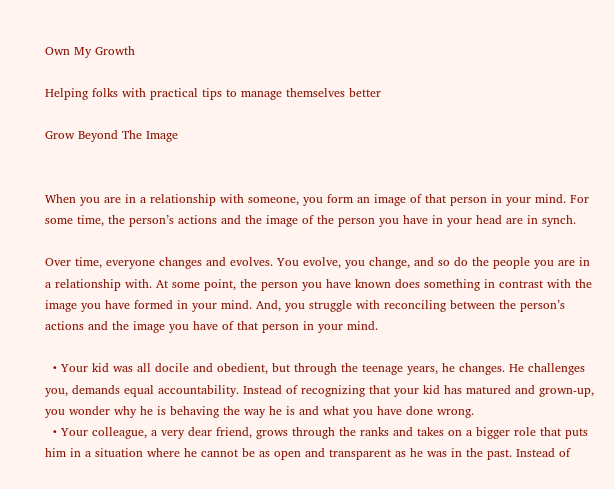Own My Growth

Helping folks with practical tips to manage themselves better

Grow Beyond The Image


When you are in a relationship with someone, you form an image of that person in your mind. For some time, the person’s actions and the image of the person you have in your head are in synch.

Over time, everyone changes and evolves. You evolve, you change, and so do the people you are in a relationship with. At some point, the person you have known does something in contrast with the image you have formed in your mind. And, you struggle with reconciling between the person’s actions and the image you have of that person in your mind.

  • Your kid was all docile and obedient, but through the teenage years, he changes. He challenges you, demands equal accountability. Instead of recognizing that your kid has matured and grown-up, you wonder why he is behaving the way he is and what you have done wrong.
  • Your colleague, a very dear friend, grows through the ranks and takes on a bigger role that puts him in a situation where he cannot be as open and transparent as he was in the past. Instead of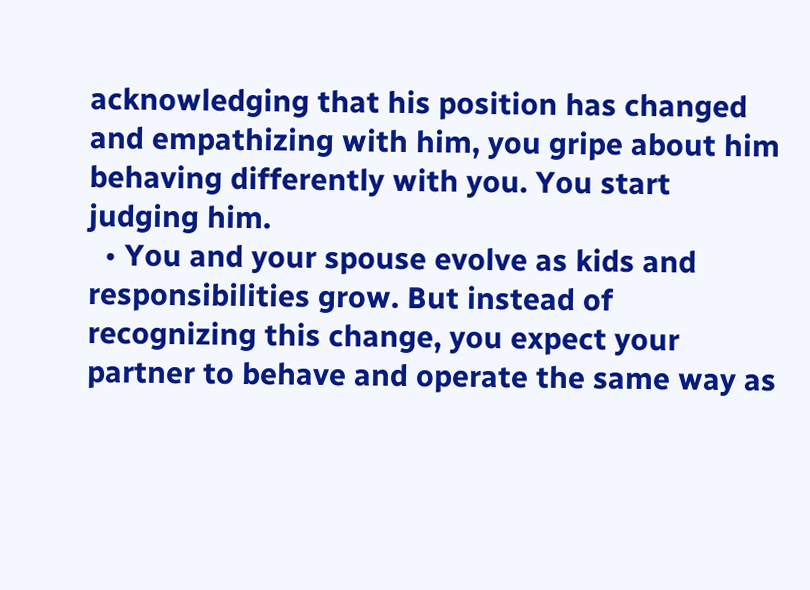acknowledging that his position has changed and empathizing with him, you gripe about him behaving differently with you. You start judging him.
  • You and your spouse evolve as kids and responsibilities grow. But instead of recognizing this change, you expect your partner to behave and operate the same way as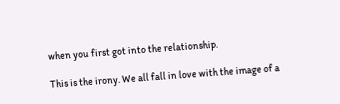when you first got into the relationship.

This is the irony. We all fall in love with the image of a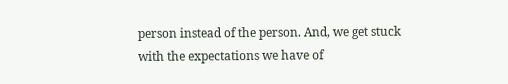person instead of the person. And, we get stuck with the expectations we have of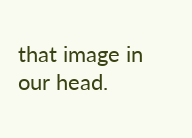that image in our head.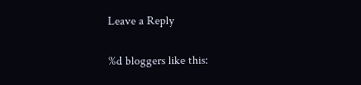Leave a Reply

%d bloggers like this: